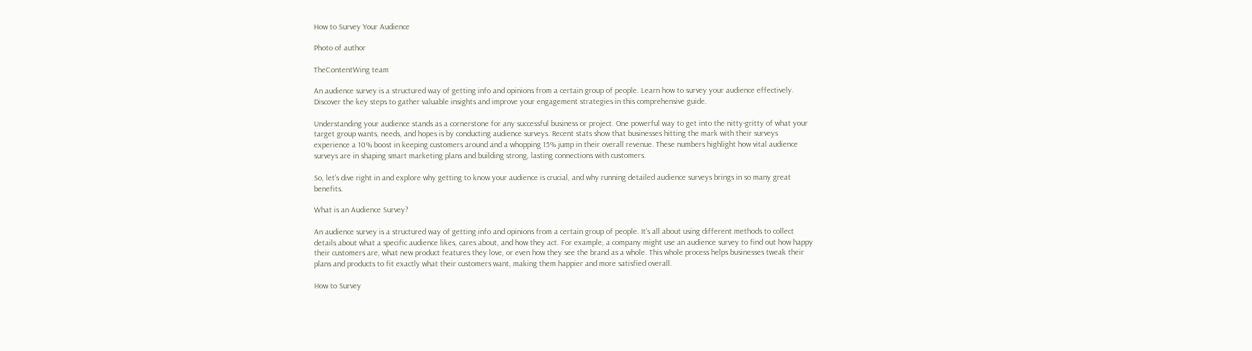How to Survey Your Audience

Photo of author

TheContentWing team

An audience survey is a structured way of getting info and opinions from a certain group of people. Learn how to survey your audience effectively. Discover the key steps to gather valuable insights and improve your engagement strategies in this comprehensive guide.

Understanding your audience stands as a cornerstone for any successful business or project. One powerful way to get into the nitty-gritty of what your target group wants, needs, and hopes is by conducting audience surveys. Recent stats show that businesses hitting the mark with their surveys experience a 10% boost in keeping customers around and a whopping 15% jump in their overall revenue. These numbers highlight how vital audience surveys are in shaping smart marketing plans and building strong, lasting connections with customers.

So, let’s dive right in and explore why getting to know your audience is crucial, and why running detailed audience surveys brings in so many great benefits.

What is an Audience Survey?

An audience survey is a structured way of getting info and opinions from a certain group of people. It’s all about using different methods to collect details about what a specific audience likes, cares about, and how they act. For example, a company might use an audience survey to find out how happy their customers are, what new product features they love, or even how they see the brand as a whole. This whole process helps businesses tweak their plans and products to fit exactly what their customers want, making them happier and more satisfied overall.

How to Survey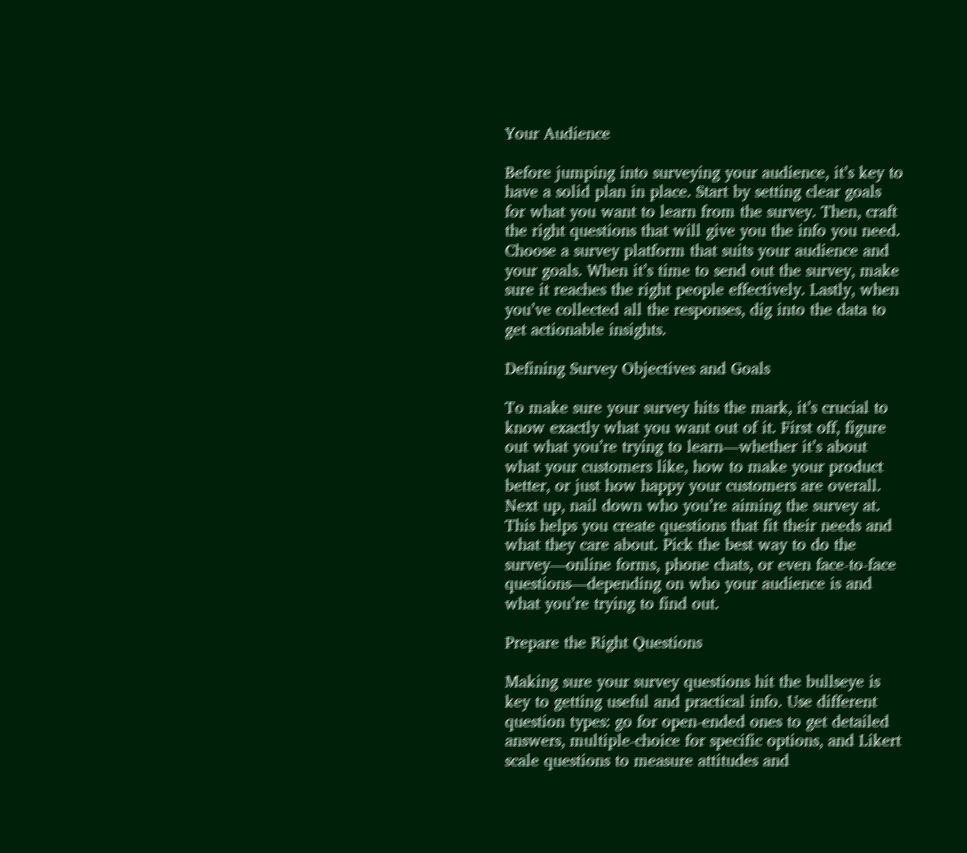Your Audience

Before jumping into surveying your audience, it’s key to have a solid plan in place. Start by setting clear goals for what you want to learn from the survey. Then, craft the right questions that will give you the info you need. Choose a survey platform that suits your audience and your goals. When it’s time to send out the survey, make sure it reaches the right people effectively. Lastly, when you’ve collected all the responses, dig into the data to get actionable insights.

Defining Survey Objectives and Goals

To make sure your survey hits the mark, it’s crucial to know exactly what you want out of it. First off, figure out what you’re trying to learn—whether it’s about what your customers like, how to make your product better, or just how happy your customers are overall. Next up, nail down who you’re aiming the survey at. This helps you create questions that fit their needs and what they care about. Pick the best way to do the survey—online forms, phone chats, or even face-to-face questions—depending on who your audience is and what you’re trying to find out.

Prepare the Right Questions

Making sure your survey questions hit the bullseye is key to getting useful and practical info. Use different question types: go for open-ended ones to get detailed answers, multiple-choice for specific options, and Likert scale questions to measure attitudes and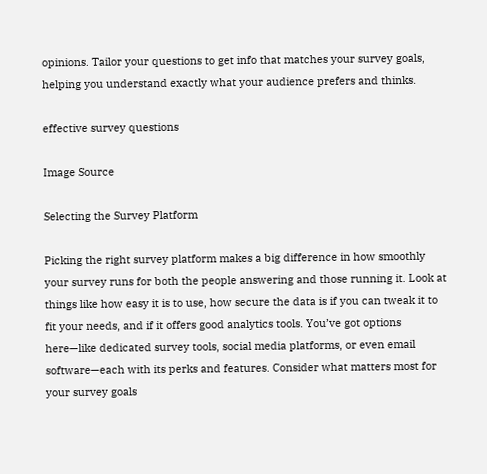opinions. Tailor your questions to get info that matches your survey goals, helping you understand exactly what your audience prefers and thinks.

effective survey questions

Image Source

Selecting the Survey Platform

Picking the right survey platform makes a big difference in how smoothly your survey runs for both the people answering and those running it. Look at things like how easy it is to use, how secure the data is if you can tweak it to fit your needs, and if it offers good analytics tools. You’ve got options here—like dedicated survey tools, social media platforms, or even email software—each with its perks and features. Consider what matters most for your survey goals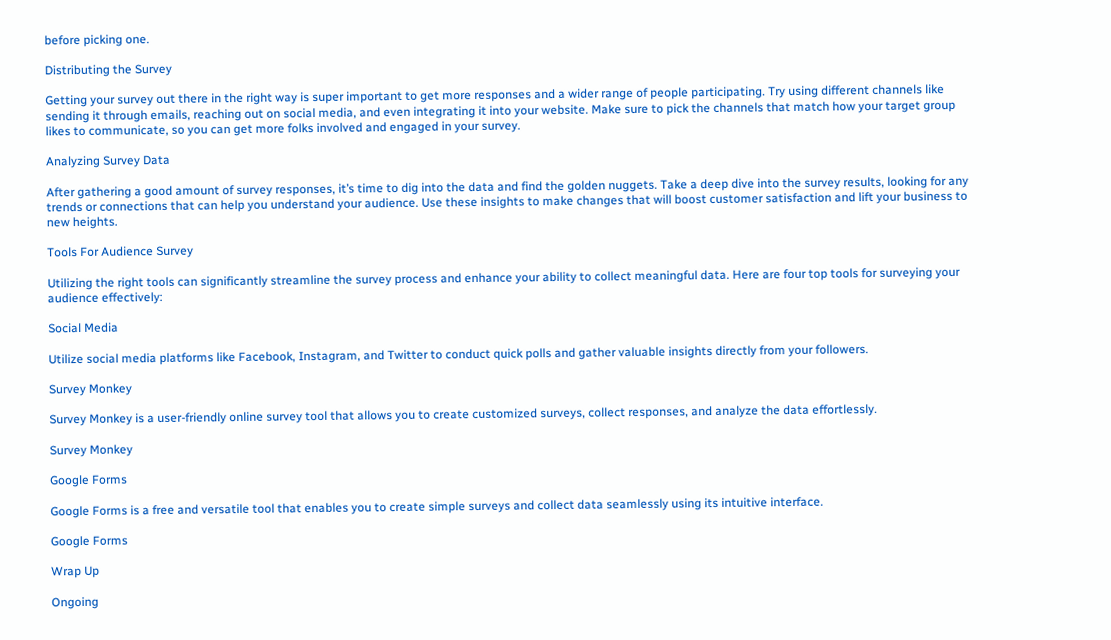before picking one.

Distributing the Survey

Getting your survey out there in the right way is super important to get more responses and a wider range of people participating. Try using different channels like sending it through emails, reaching out on social media, and even integrating it into your website. Make sure to pick the channels that match how your target group likes to communicate, so you can get more folks involved and engaged in your survey.

Analyzing Survey Data

After gathering a good amount of survey responses, it’s time to dig into the data and find the golden nuggets. Take a deep dive into the survey results, looking for any trends or connections that can help you understand your audience. Use these insights to make changes that will boost customer satisfaction and lift your business to new heights.

Tools For Audience Survey

Utilizing the right tools can significantly streamline the survey process and enhance your ability to collect meaningful data. Here are four top tools for surveying your audience effectively:

Social Media

Utilize social media platforms like Facebook, Instagram, and Twitter to conduct quick polls and gather valuable insights directly from your followers.

Survey Monkey

Survey Monkey is a user-friendly online survey tool that allows you to create customized surveys, collect responses, and analyze the data effortlessly.

Survey Monkey

Google Forms

Google Forms is a free and versatile tool that enables you to create simple surveys and collect data seamlessly using its intuitive interface.

Google Forms

Wrap Up

Ongoing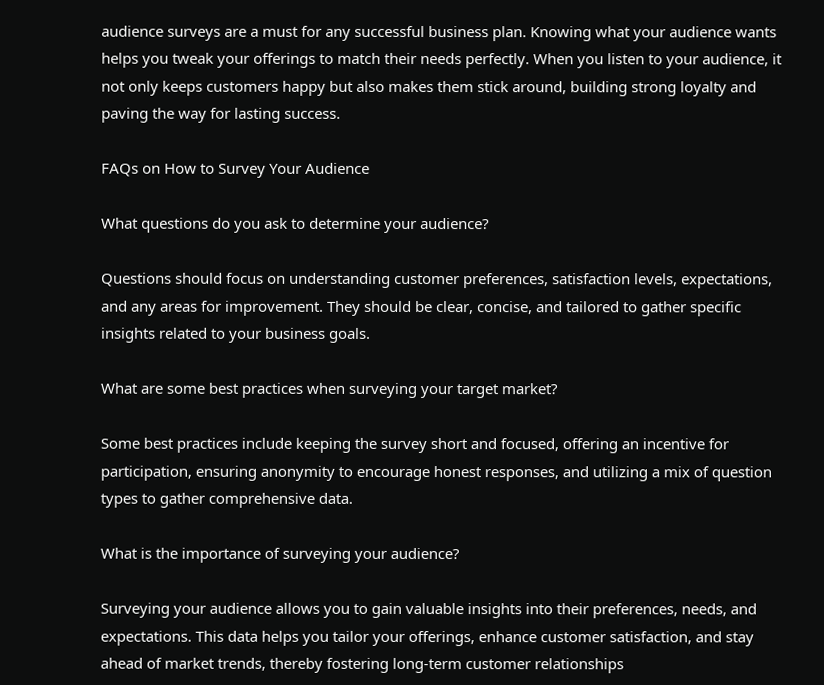audience surveys are a must for any successful business plan. Knowing what your audience wants helps you tweak your offerings to match their needs perfectly. When you listen to your audience, it not only keeps customers happy but also makes them stick around, building strong loyalty and paving the way for lasting success.

FAQs on How to Survey Your Audience

What questions do you ask to determine your audience?

Questions should focus on understanding customer preferences, satisfaction levels, expectations, and any areas for improvement. They should be clear, concise, and tailored to gather specific insights related to your business goals.

What are some best practices when surveying your target market?

Some best practices include keeping the survey short and focused, offering an incentive for participation, ensuring anonymity to encourage honest responses, and utilizing a mix of question types to gather comprehensive data.

What is the importance of surveying your audience?

Surveying your audience allows you to gain valuable insights into their preferences, needs, and expectations. This data helps you tailor your offerings, enhance customer satisfaction, and stay ahead of market trends, thereby fostering long-term customer relationships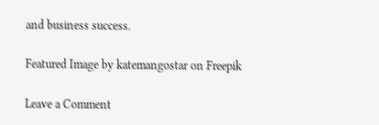and business success.

Featured Image by katemangostar on Freepik

Leave a Comment